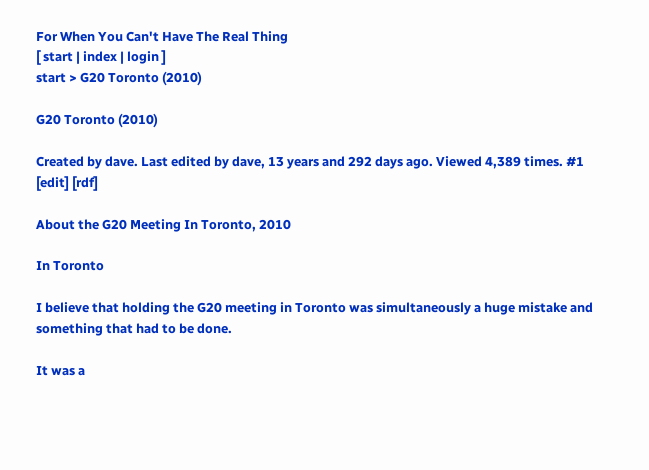For When You Can't Have The Real Thing
[ start | index | login ]
start > G20 Toronto (2010)

G20 Toronto (2010)

Created by dave. Last edited by dave, 13 years and 292 days ago. Viewed 4,389 times. #1
[edit] [rdf]

About the G20 Meeting In Toronto, 2010

In Toronto

I believe that holding the G20 meeting in Toronto was simultaneously a huge mistake and something that had to be done.

It was a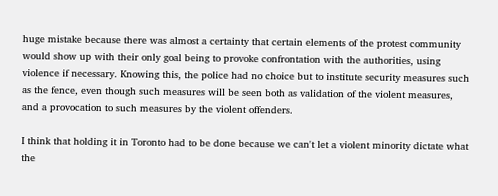huge mistake because there was almost a certainty that certain elements of the protest community would show up with their only goal being to provoke confrontation with the authorities, using violence if necessary. Knowing this, the police had no choice but to institute security measures such as the fence, even though such measures will be seen both as validation of the violent measures, and a provocation to such measures by the violent offenders.

I think that holding it in Toronto had to be done because we can't let a violent minority dictate what the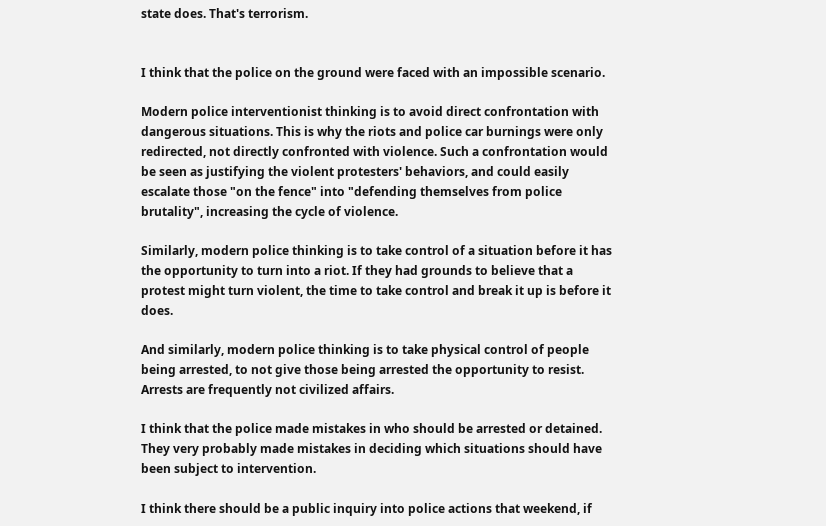state does. That's terrorism.


I think that the police on the ground were faced with an impossible scenario.

Modern police interventionist thinking is to avoid direct confrontation with dangerous situations. This is why the riots and police car burnings were only redirected, not directly confronted with violence. Such a confrontation would be seen as justifying the violent protesters' behaviors, and could easily escalate those "on the fence" into "defending themselves from police brutality", increasing the cycle of violence.

Similarly, modern police thinking is to take control of a situation before it has the opportunity to turn into a riot. If they had grounds to believe that a protest might turn violent, the time to take control and break it up is before it does.

And similarly, modern police thinking is to take physical control of people being arrested, to not give those being arrested the opportunity to resist. Arrests are frequently not civilized affairs.

I think that the police made mistakes in who should be arrested or detained. They very probably made mistakes in deciding which situations should have been subject to intervention.

I think there should be a public inquiry into police actions that weekend, if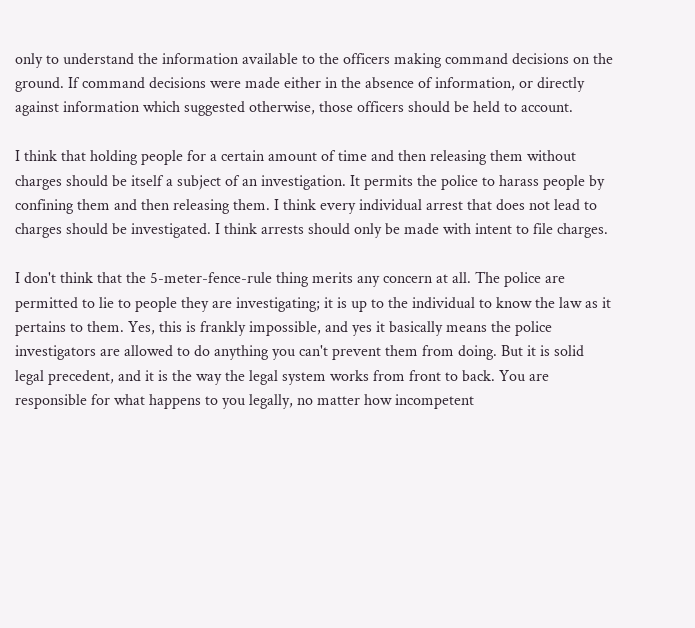only to understand the information available to the officers making command decisions on the ground. If command decisions were made either in the absence of information, or directly against information which suggested otherwise, those officers should be held to account.

I think that holding people for a certain amount of time and then releasing them without charges should be itself a subject of an investigation. It permits the police to harass people by confining them and then releasing them. I think every individual arrest that does not lead to charges should be investigated. I think arrests should only be made with intent to file charges.

I don't think that the 5-meter-fence-rule thing merits any concern at all. The police are permitted to lie to people they are investigating; it is up to the individual to know the law as it pertains to them. Yes, this is frankly impossible, and yes it basically means the police investigators are allowed to do anything you can't prevent them from doing. But it is solid legal precedent, and it is the way the legal system works from front to back. You are responsible for what happens to you legally, no matter how incompetent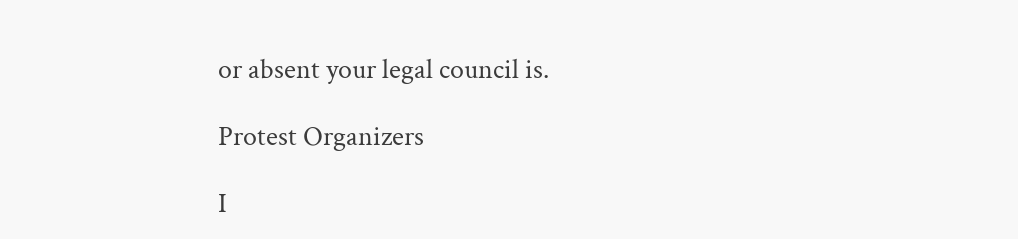or absent your legal council is.

Protest Organizers

I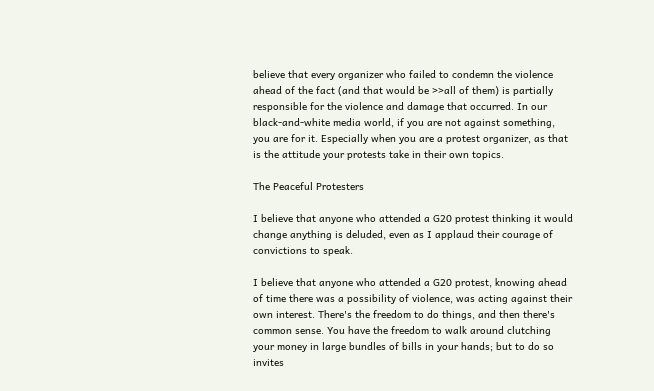believe that every organizer who failed to condemn the violence ahead of the fact (and that would be >>all of them) is partially responsible for the violence and damage that occurred. In our black-and-white media world, if you are not against something, you are for it. Especially when you are a protest organizer, as that is the attitude your protests take in their own topics.

The Peaceful Protesters

I believe that anyone who attended a G20 protest thinking it would change anything is deluded, even as I applaud their courage of convictions to speak.

I believe that anyone who attended a G20 protest, knowing ahead of time there was a possibility of violence, was acting against their own interest. There's the freedom to do things, and then there's common sense. You have the freedom to walk around clutching your money in large bundles of bills in your hands; but to do so invites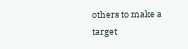others to make a target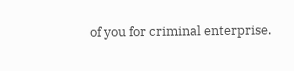of you for criminal enterprise.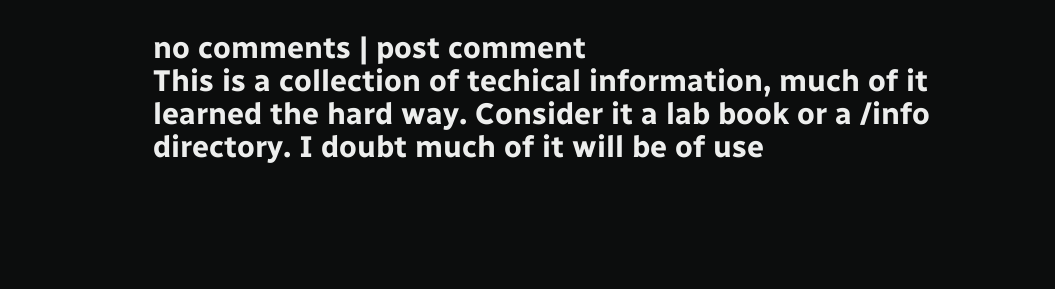no comments | post comment
This is a collection of techical information, much of it learned the hard way. Consider it a lab book or a /info directory. I doubt much of it will be of use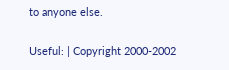to anyone else.

Useful: | Copyright 2000-2002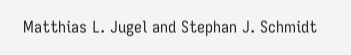Matthias L. Jugel and Stephan J. Schmidt